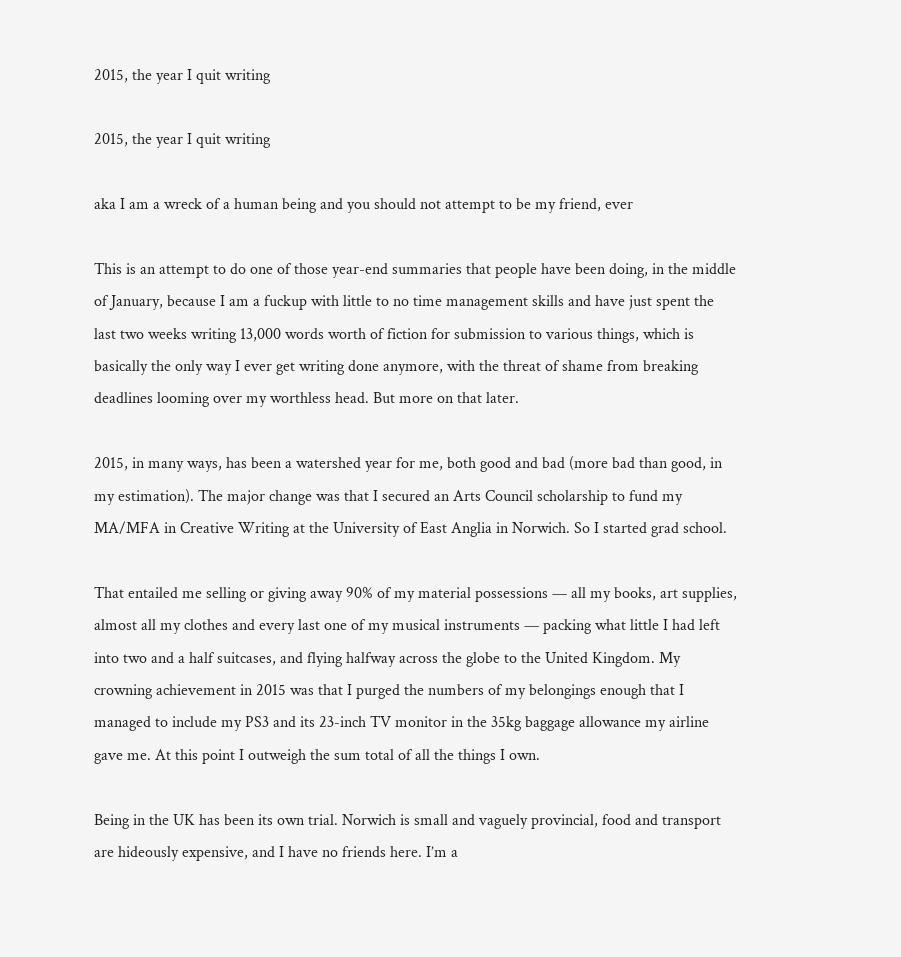2015, the year I quit writing

2015, the year I quit writing

aka I am a wreck of a human being and you should not attempt to be my friend, ever

This is an attempt to do one of those year-end summaries that people have been doing, in the middle of January, because I am a fuckup with little to no time management skills and have just spent the last two weeks writing 13,000 words worth of fiction for submission to various things, which is basically the only way I ever get writing done anymore, with the threat of shame from breaking deadlines looming over my worthless head. But more on that later.

2015, in many ways, has been a watershed year for me, both good and bad (more bad than good, in my estimation). The major change was that I secured an Arts Council scholarship to fund my MA/MFA in Creative Writing at the University of East Anglia in Norwich. So I started grad school.

That entailed me selling or giving away 90% of my material possessions — all my books, art supplies, almost all my clothes and every last one of my musical instruments — packing what little I had left into two and a half suitcases, and flying halfway across the globe to the United Kingdom. My crowning achievement in 2015 was that I purged the numbers of my belongings enough that I managed to include my PS3 and its 23-inch TV monitor in the 35kg baggage allowance my airline gave me. At this point I outweigh the sum total of all the things I own.

Being in the UK has been its own trial. Norwich is small and vaguely provincial, food and transport are hideously expensive, and I have no friends here. I’m a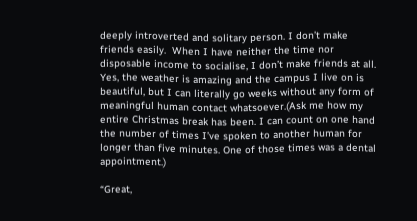deeply introverted and solitary person. I don’t make friends easily.  When I have neither the time nor disposable income to socialise, I don’t make friends at all.  Yes, the weather is amazing and the campus I live on is beautiful, but I can literally go weeks without any form of meaningful human contact whatsoever.(Ask me how my entire Christmas break has been. I can count on one hand the number of times I’ve spoken to another human for longer than five minutes. One of those times was a dental appointment.)

“Great,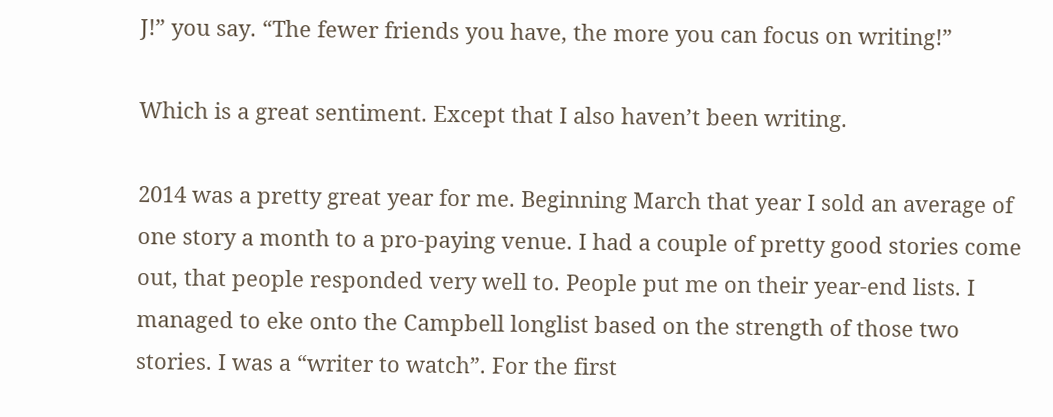J!” you say. “The fewer friends you have, the more you can focus on writing!”

Which is a great sentiment. Except that I also haven’t been writing.

2014 was a pretty great year for me. Beginning March that year I sold an average of one story a month to a pro-paying venue. I had a couple of pretty good stories come out, that people responded very well to. People put me on their year-end lists. I managed to eke onto the Campbell longlist based on the strength of those two stories. I was a “writer to watch”. For the first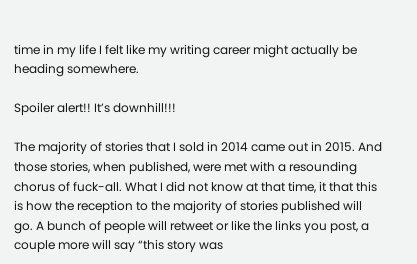time in my life I felt like my writing career might actually be heading somewhere.

Spoiler alert!! It’s downhill!!!

The majority of stories that I sold in 2014 came out in 2015. And those stories, when published, were met with a resounding chorus of fuck-all. What I did not know at that time, it that this is how the reception to the majority of stories published will go. A bunch of people will retweet or like the links you post, a couple more will say “this story was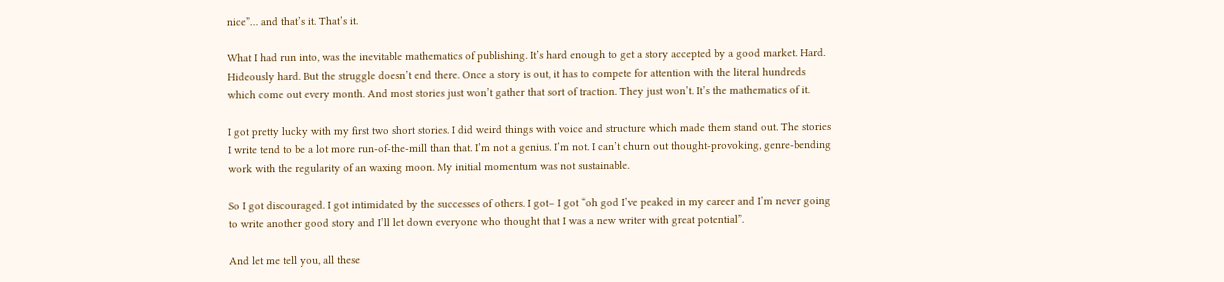nice”… and that’s it. That’s it.

What I had run into, was the inevitable mathematics of publishing. It’s hard enough to get a story accepted by a good market. Hard. Hideously hard. But the struggle doesn’t end there. Once a story is out, it has to compete for attention with the literal hundreds which come out every month. And most stories just won’t gather that sort of traction. They just won’t. It’s the mathematics of it.

I got pretty lucky with my first two short stories. I did weird things with voice and structure which made them stand out. The stories I write tend to be a lot more run-of-the-mill than that. I’m not a genius. I’m not. I can’t churn out thought-provoking, genre-bending work with the regularity of an waxing moon. My initial momentum was not sustainable.

So I got discouraged. I got intimidated by the successes of others. I got– I got “oh god I’ve peaked in my career and I’m never going to write another good story and I’ll let down everyone who thought that I was a new writer with great potential”.

And let me tell you, all these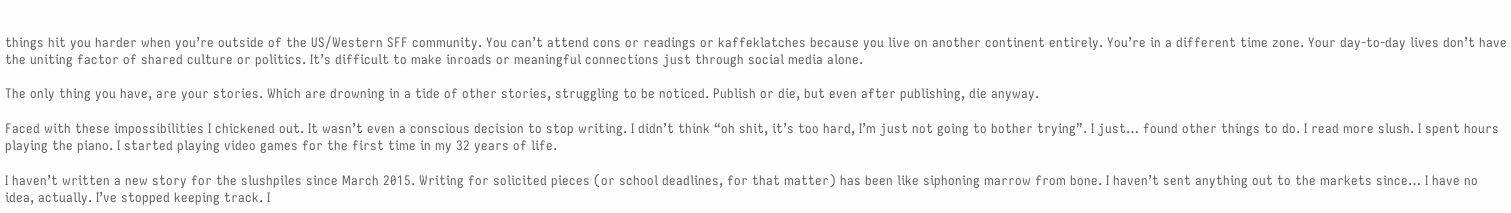things hit you harder when you’re outside of the US/Western SFF community. You can’t attend cons or readings or kaffeklatches because you live on another continent entirely. You’re in a different time zone. Your day-to-day lives don’t have the uniting factor of shared culture or politics. It’s difficult to make inroads or meaningful connections just through social media alone.

The only thing you have, are your stories. Which are drowning in a tide of other stories, struggling to be noticed. Publish or die, but even after publishing, die anyway.

Faced with these impossibilities I chickened out. It wasn’t even a conscious decision to stop writing. I didn’t think “oh shit, it’s too hard, I’m just not going to bother trying”. I just… found other things to do. I read more slush. I spent hours playing the piano. I started playing video games for the first time in my 32 years of life.

I haven’t written a new story for the slushpiles since March 2015. Writing for solicited pieces (or school deadlines, for that matter) has been like siphoning marrow from bone. I haven’t sent anything out to the markets since… I have no idea, actually. I’ve stopped keeping track. I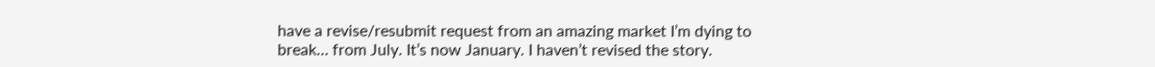have a revise/resubmit request from an amazing market I’m dying to break… from July. It’s now January. I haven’t revised the story.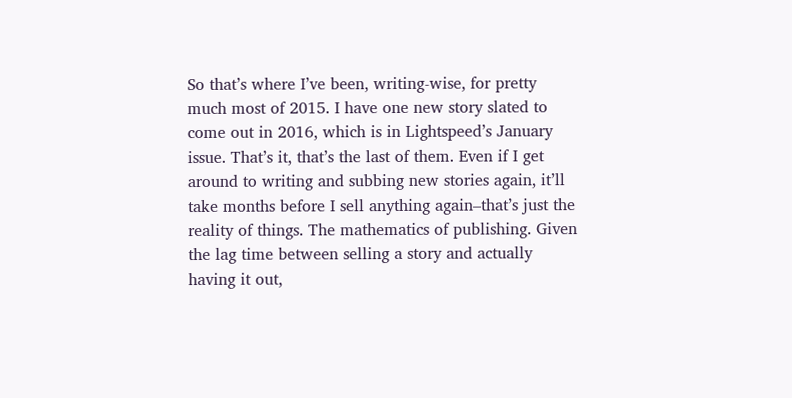So that’s where I’ve been, writing-wise, for pretty much most of 2015. I have one new story slated to come out in 2016, which is in Lightspeed’s January issue. That’s it, that’s the last of them. Even if I get around to writing and subbing new stories again, it’ll take months before I sell anything again–that’s just the reality of things. The mathematics of publishing. Given the lag time between selling a story and actually having it out,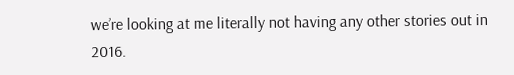we’re looking at me literally not having any other stories out in 2016.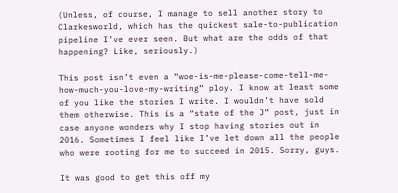(Unless, of course, I manage to sell another story to Clarkesworld, which has the quickest sale-to-publication pipeline I’ve ever seen. But what are the odds of that happening? Like, seriously.)

This post isn’t even a “woe-is-me-please-come-tell-me-how-much-you-love-my-writing” ploy. I know at least some of you like the stories I write. I wouldn’t have sold them otherwise. This is a “state of the J” post, just in case anyone wonders why I stop having stories out in 2016. Sometimes I feel like I’ve let down all the people who were rooting for me to succeed in 2015. Sorry, guys.

It was good to get this off my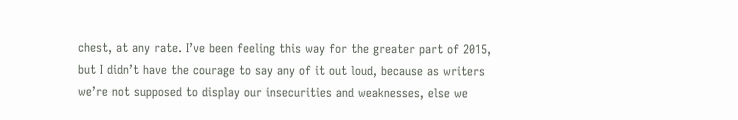chest, at any rate. I’ve been feeling this way for the greater part of 2015, but I didn’t have the courage to say any of it out loud, because as writers we’re not supposed to display our insecurities and weaknesses, else we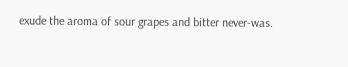exude the aroma of sour grapes and bitter never-was.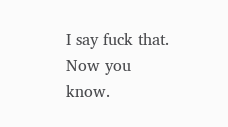I say fuck that. Now you know.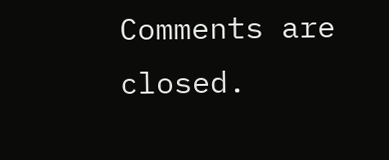Comments are closed.